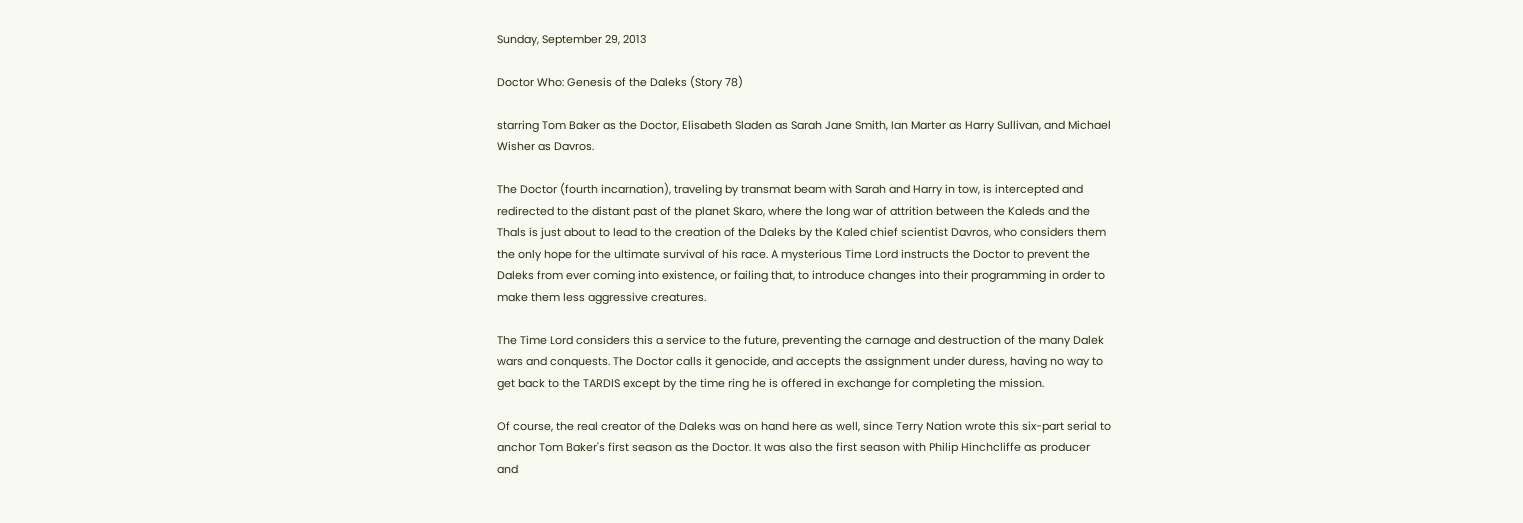Sunday, September 29, 2013

Doctor Who: Genesis of the Daleks (Story 78)

starring Tom Baker as the Doctor, Elisabeth Sladen as Sarah Jane Smith, Ian Marter as Harry Sullivan, and Michael Wisher as Davros.

The Doctor (fourth incarnation), traveling by transmat beam with Sarah and Harry in tow, is intercepted and redirected to the distant past of the planet Skaro, where the long war of attrition between the Kaleds and the Thals is just about to lead to the creation of the Daleks by the Kaled chief scientist Davros, who considers them the only hope for the ultimate survival of his race. A mysterious Time Lord instructs the Doctor to prevent the Daleks from ever coming into existence, or failing that, to introduce changes into their programming in order to make them less aggressive creatures.

The Time Lord considers this a service to the future, preventing the carnage and destruction of the many Dalek wars and conquests. The Doctor calls it genocide, and accepts the assignment under duress, having no way to get back to the TARDIS except by the time ring he is offered in exchange for completing the mission.

Of course, the real creator of the Daleks was on hand here as well, since Terry Nation wrote this six-part serial to anchor Tom Baker's first season as the Doctor. It was also the first season with Philip Hinchcliffe as producer and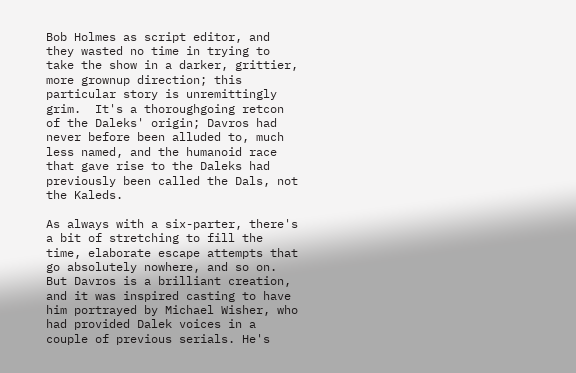Bob Holmes as script editor, and they wasted no time in trying to take the show in a darker, grittier, more grownup direction; this particular story is unremittingly grim.  It's a thoroughgoing retcon of the Daleks' origin; Davros had never before been alluded to, much less named, and the humanoid race that gave rise to the Daleks had previously been called the Dals, not the Kaleds.

As always with a six-parter, there's a bit of stretching to fill the time, elaborate escape attempts that go absolutely nowhere, and so on.  But Davros is a brilliant creation, and it was inspired casting to have him portrayed by Michael Wisher, who had provided Dalek voices in a couple of previous serials. He's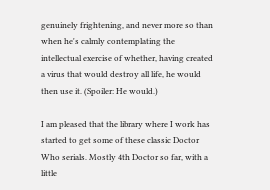genuinely frightening, and never more so than when he's calmly contemplating the intellectual exercise of whether, having created a virus that would destroy all life, he would then use it. (Spoiler: He would.)

I am pleased that the library where I work has started to get some of these classic Doctor Who serials. Mostly 4th Doctor so far, with a little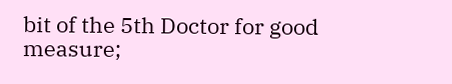bit of the 5th Doctor for good measure;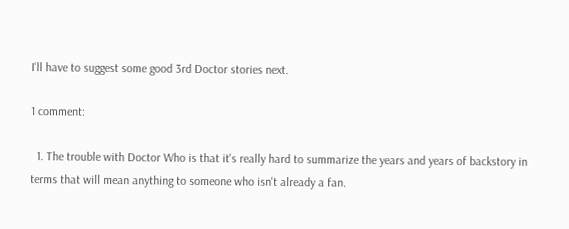I'll have to suggest some good 3rd Doctor stories next.

1 comment:

  1. The trouble with Doctor Who is that it's really hard to summarize the years and years of backstory in terms that will mean anything to someone who isn't already a fan.